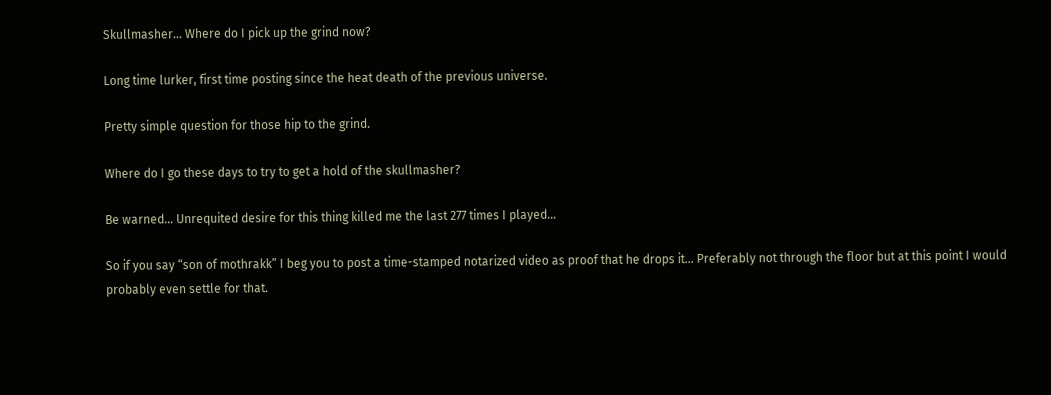Skullmasher... Where do I pick up the grind now?

Long time lurker, first time posting since the heat death of the previous universe.

Pretty simple question for those hip to the grind.

Where do I go these days to try to get a hold of the skullmasher?

Be warned… Unrequited desire for this thing killed me the last 277 times I played…

So if you say “son of mothrakk” I beg you to post a time-stamped notarized video as proof that he drops it… Preferably not through the floor but at this point I would probably even settle for that.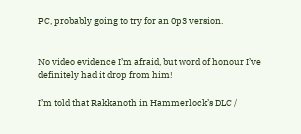PC, probably going to try for an 0p3 version.


No video evidence I’m afraid, but word of honour I’ve definitely had it drop from him!

I’m told that Rakkanoth in Hammerlock’s DLC /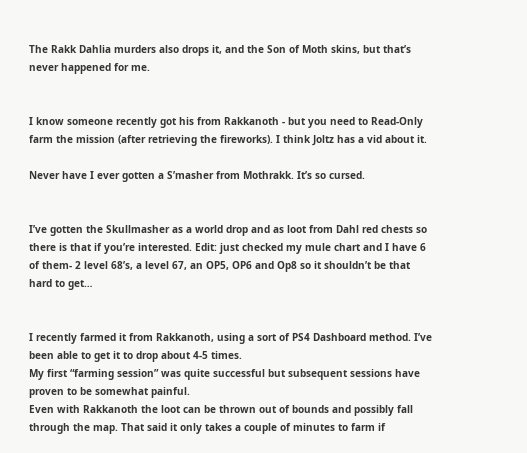The Rakk Dahlia murders also drops it, and the Son of Moth skins, but that’s never happened for me.


I know someone recently got his from Rakkanoth - but you need to Read-Only farm the mission (after retrieving the fireworks). I think Joltz has a vid about it.

Never have I ever gotten a S’masher from Mothrakk. It’s so cursed.


I’ve gotten the Skullmasher as a world drop and as loot from Dahl red chests so there is that if you’re interested. Edit: just checked my mule chart and I have 6 of them- 2 level 68’s, a level 67, an OP5, OP6 and Op8 so it shouldn’t be that hard to get…


I recently farmed it from Rakkanoth, using a sort of PS4 Dashboard method. I’ve been able to get it to drop about 4-5 times.
My first “farming session” was quite successful but subsequent sessions have proven to be somewhat painful.
Even with Rakkanoth the loot can be thrown out of bounds and possibly fall through the map. That said it only takes a couple of minutes to farm if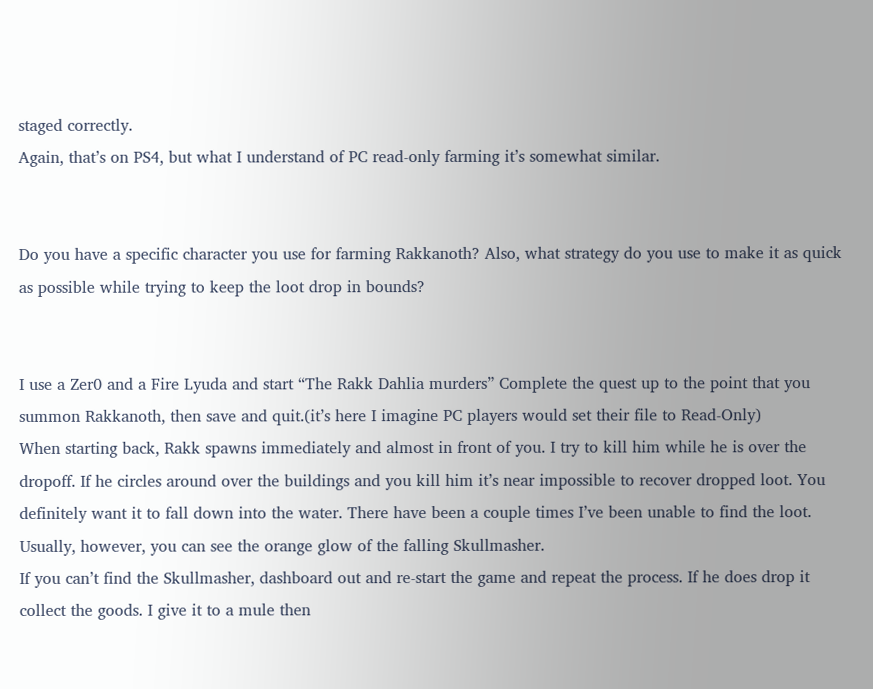staged correctly.
Again, that’s on PS4, but what I understand of PC read-only farming it’s somewhat similar.


Do you have a specific character you use for farming Rakkanoth? Also, what strategy do you use to make it as quick as possible while trying to keep the loot drop in bounds?


I use a Zer0 and a Fire Lyuda and start “The Rakk Dahlia murders” Complete the quest up to the point that you summon Rakkanoth, then save and quit.(it’s here I imagine PC players would set their file to Read-Only)
When starting back, Rakk spawns immediately and almost in front of you. I try to kill him while he is over the dropoff. If he circles around over the buildings and you kill him it’s near impossible to recover dropped loot. You definitely want it to fall down into the water. There have been a couple times I’ve been unable to find the loot. Usually, however, you can see the orange glow of the falling Skullmasher.
If you can’t find the Skullmasher, dashboard out and re-start the game and repeat the process. If he does drop it collect the goods. I give it to a mule then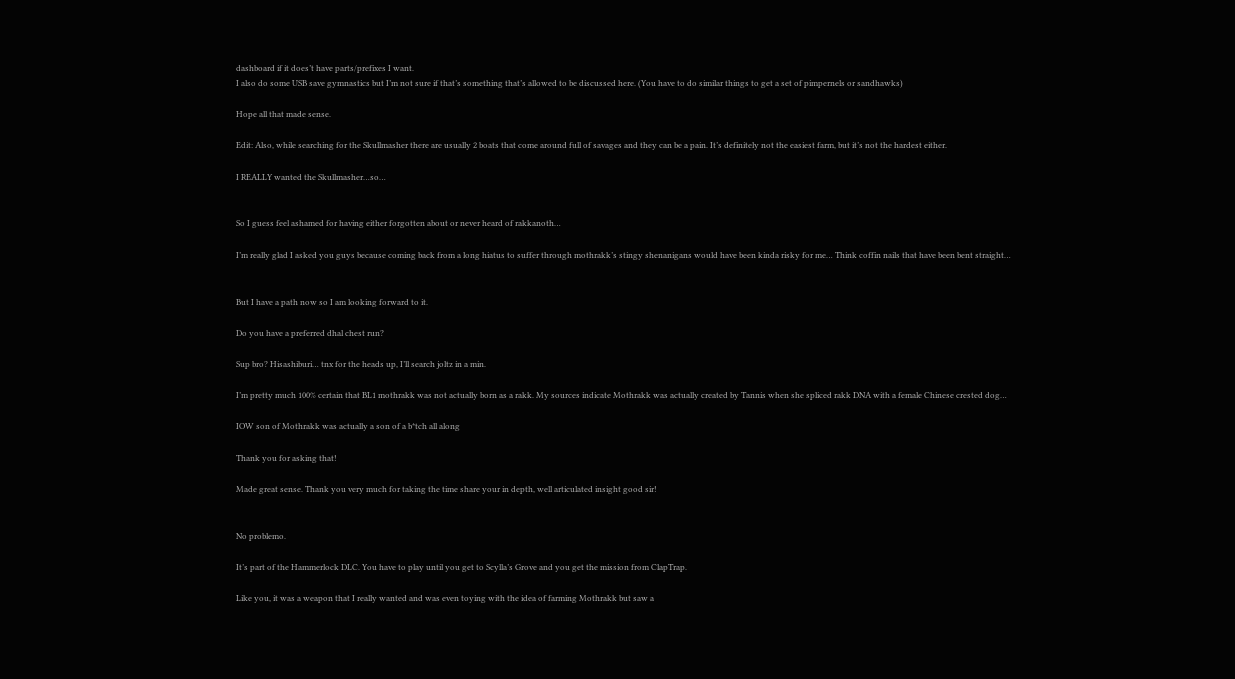dashboard if it does’t have parts/prefixes I want.
I also do some USB save gymnastics but I’m not sure if that’s something that’s allowed to be discussed here. (You have to do similar things to get a set of pimpernels or sandhawks)

Hope all that made sense.

Edit: Also, while searching for the Skullmasher there are usually 2 boats that come around full of savages and they can be a pain. It’s definitely not the easiest farm, but it’s not the hardest either.

I REALLY wanted the Skullmasher…so…


So I guess feel ashamed for having either forgotten about or never heard of rakkanoth…

I’m really glad I asked you guys because coming back from a long hiatus to suffer through mothrakk’s stingy shenanigans would have been kinda risky for me… Think coffin nails that have been bent straight…


But I have a path now so I am looking forward to it.

Do you have a preferred dhal chest run?

Sup bro? Hisashiburi… tnx for the heads up, I’ll search joltz in a min.

I’m pretty much 100% certain that BL1 mothrakk was not actually born as a rakk. My sources indicate Mothrakk was actually created by Tannis when she spliced rakk DNA with a female Chinese crested dog…

IOW son of Mothrakk was actually a son of a b*tch all along

Thank you for asking that!

Made great sense. Thank you very much for taking the time share your in depth, well articulated insight good sir!


No problemo.

It’s part of the Hammerlock DLC. You have to play until you get to Scylla’s Grove and you get the mission from ClapTrap.

Like you, it was a weapon that I really wanted and was even toying with the idea of farming Mothrakk but saw a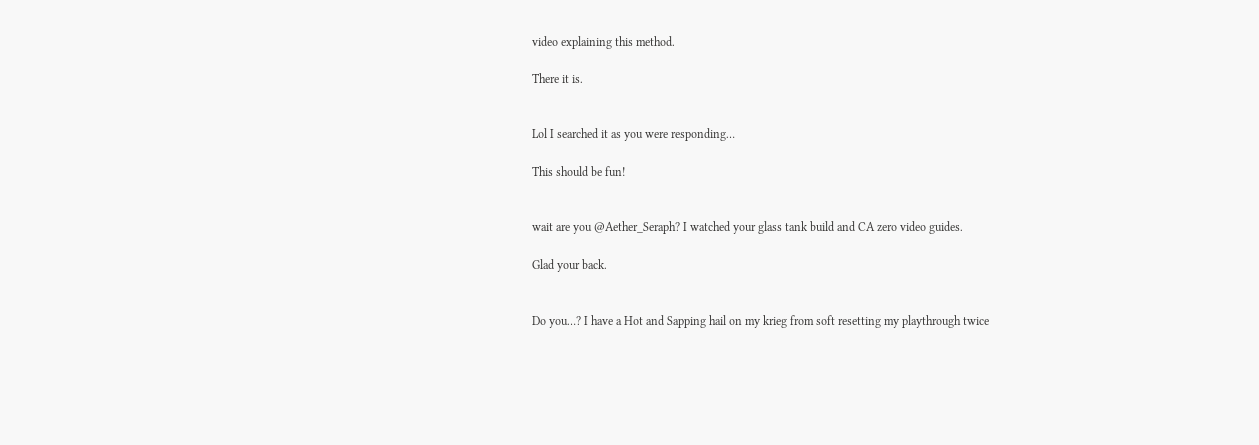video explaining this method.

There it is.


Lol I searched it as you were responding…

This should be fun!


wait are you @Aether_Seraph? I watched your glass tank build and CA zero video guides.

Glad your back.


Do you…? I have a Hot and Sapping hail on my krieg from soft resetting my playthrough twice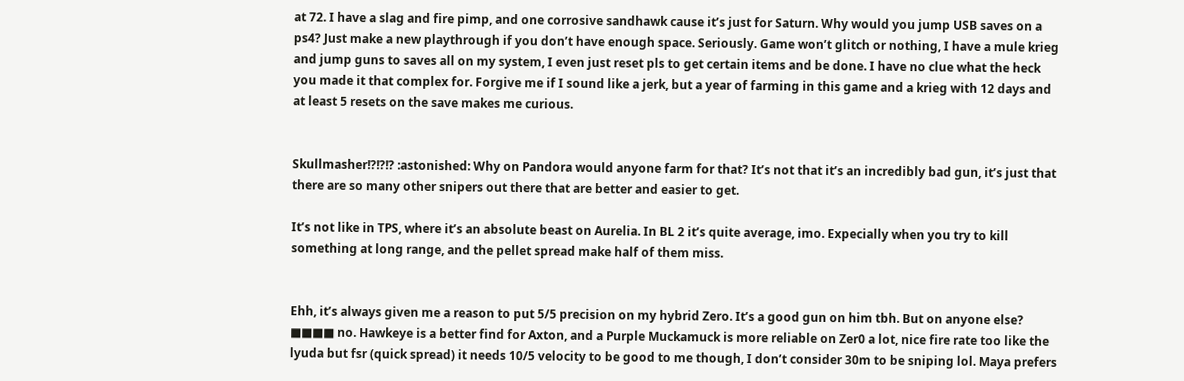at 72. I have a slag and fire pimp, and one corrosive sandhawk cause it’s just for Saturn. Why would you jump USB saves on a ps4? Just make a new playthrough if you don’t have enough space. Seriously. Game won’t glitch or nothing, I have a mule krieg and jump guns to saves all on my system, I even just reset pls to get certain items and be done. I have no clue what the heck you made it that complex for. Forgive me if I sound like a jerk, but a year of farming in this game and a krieg with 12 days and at least 5 resets on the save makes me curious.


Skullmasher!?!?!? :astonished: Why on Pandora would anyone farm for that? It’s not that it’s an incredibly bad gun, it’s just that there are so many other snipers out there that are better and easier to get.

It’s not like in TPS, where it’s an absolute beast on Aurelia. In BL 2 it’s quite average, imo. Expecially when you try to kill something at long range, and the pellet spread make half of them miss.


Ehh, it’s always given me a reason to put 5/5 precision on my hybrid Zero. It’s a good gun on him tbh. But on anyone else? ■■■■ no. Hawkeye is a better find for Axton, and a Purple Muckamuck is more reliable on Zer0 a lot, nice fire rate too like the lyuda but fsr (quick spread) it needs 10/5 velocity to be good to me though, I don’t consider 30m to be sniping lol. Maya prefers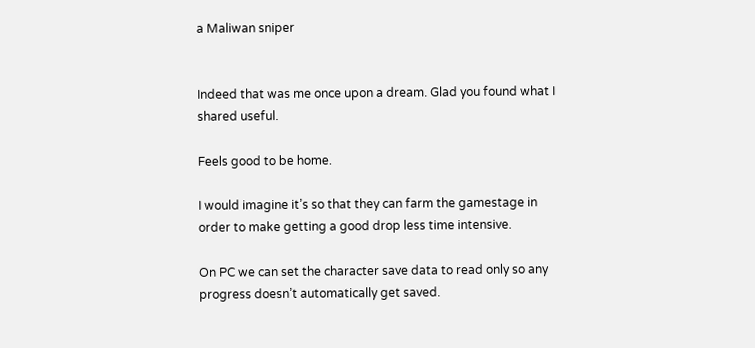a Maliwan sniper


Indeed that was me once upon a dream. Glad you found what I shared useful.

Feels good to be home.

I would imagine it’s so that they can farm the gamestage in order to make getting a good drop less time intensive.

On PC we can set the character save data to read only so any progress doesn’t automatically get saved.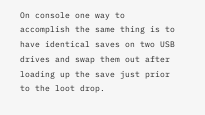On console one way to accomplish the same thing is to have identical saves on two USB drives and swap them out after loading up the save just prior to the loot drop.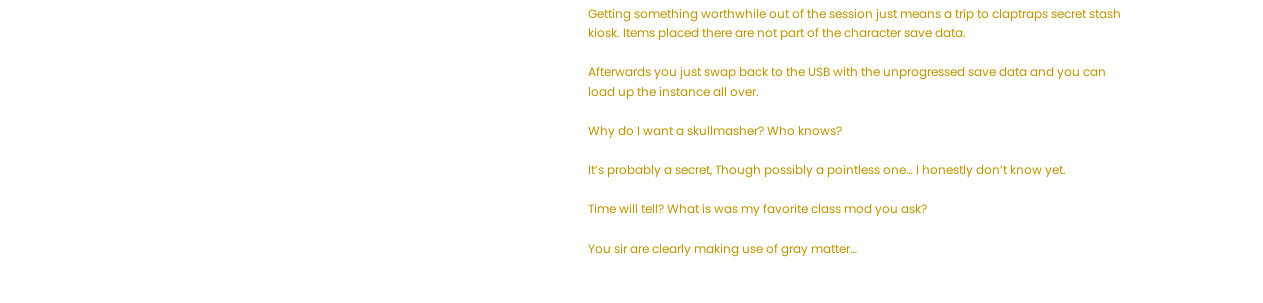Getting something worthwhile out of the session just means a trip to claptraps secret stash kiosk. Items placed there are not part of the character save data.

Afterwards you just swap back to the USB with the unprogressed save data and you can load up the instance all over.

Why do I want a skullmasher? Who knows?

It’s probably a secret, Though possibly a pointless one… I honestly don’t know yet.

Time will tell? What is was my favorite class mod you ask?

You sir are clearly making use of gray matter…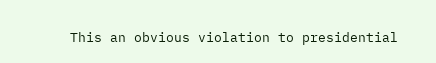This an obvious violation to presidential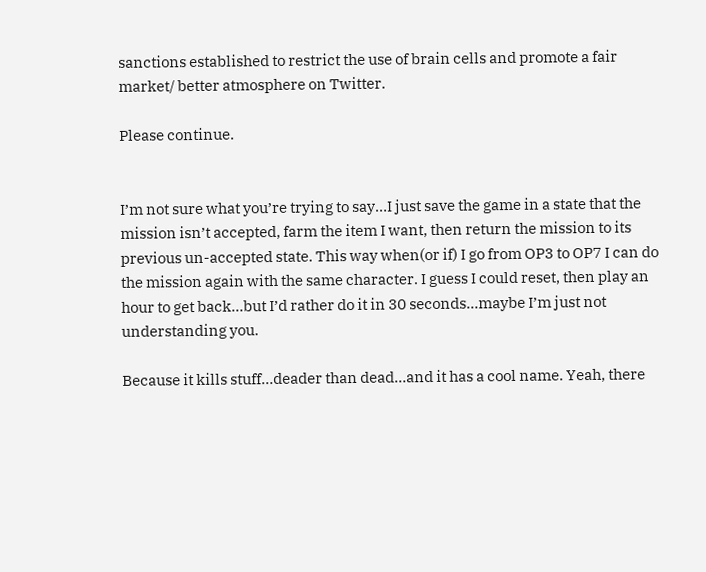sanctions established to restrict the use of brain cells and promote a fair market/ better atmosphere on Twitter.

Please continue.


I’m not sure what you’re trying to say…I just save the game in a state that the mission isn’t accepted, farm the item I want, then return the mission to its previous un-accepted state. This way when(or if) I go from OP3 to OP7 I can do the mission again with the same character. I guess I could reset, then play an hour to get back…but I’d rather do it in 30 seconds…maybe I’m just not understanding you.

Because it kills stuff…deader than dead…and it has a cool name. Yeah, there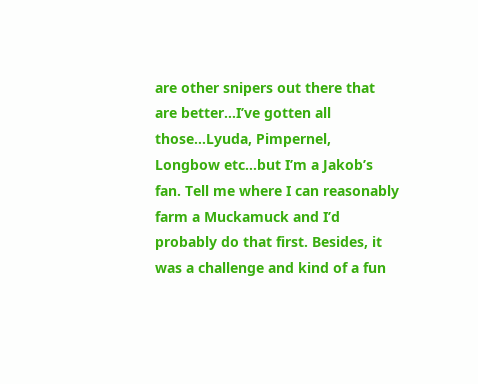are other snipers out there that are better…I’ve gotten all those…Lyuda, Pimpernel, Longbow etc…but I’m a Jakob’s fan. Tell me where I can reasonably farm a Muckamuck and I’d probably do that first. Besides, it was a challenge and kind of a fun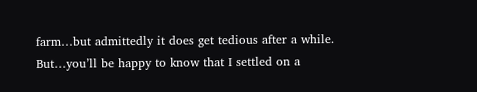farm…but admittedly it does get tedious after a while. But…you’ll be happy to know that I settled on a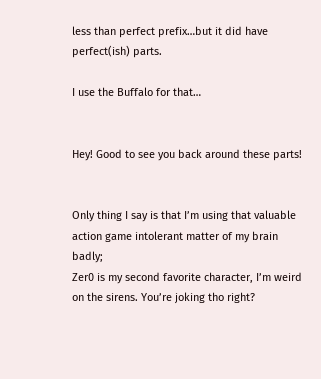less than perfect prefix…but it did have perfect(ish) parts.

I use the Buffalo for that…


Hey! Good to see you back around these parts!


Only thing I say is that I’m using that valuable action game intolerant matter of my brain badly;
Zer0 is my second favorite character, I’m weird on the sirens. You’re joking tho right?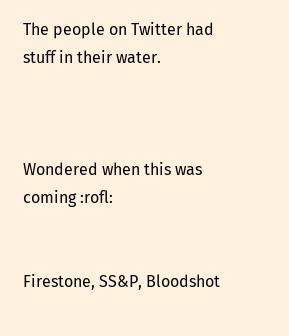The people on Twitter had stuff in their water.



Wondered when this was coming :rofl:


Firestone, SS&P, Bloodshot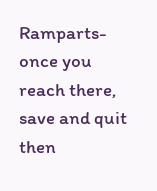Ramparts- once you reach there, save and quit then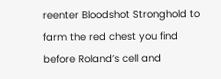reenter Bloodshot Stronghold to farm the red chest you find before Roland’s cell and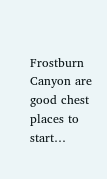Frostburn Canyon are good chest places to start…